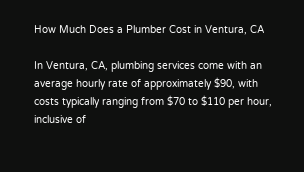How Much Does a Plumber Cost in Ventura, CA

In Ventura, CA, plumbing services come with an average hourly rate of approximately $90, with costs typically ranging from $70 to $110 per hour, inclusive of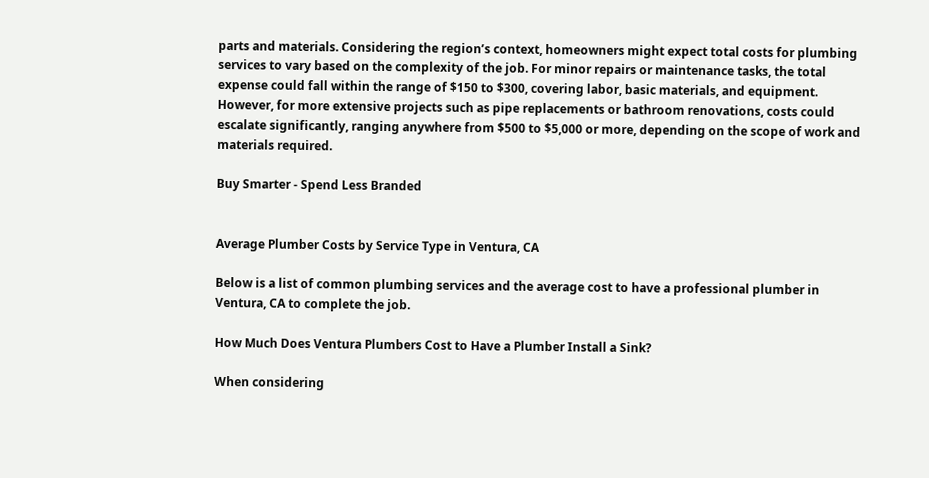parts and materials. Considering the region’s context, homeowners might expect total costs for plumbing services to vary based on the complexity of the job. For minor repairs or maintenance tasks, the total expense could fall within the range of $150 to $300, covering labor, basic materials, and equipment. However, for more extensive projects such as pipe replacements or bathroom renovations, costs could escalate significantly, ranging anywhere from $500 to $5,000 or more, depending on the scope of work and materials required.

Buy Smarter - Spend Less Branded


Average Plumber Costs by Service Type in Ventura, CA

Below is a list of common plumbing services and the average cost to have a professional plumber in Ventura, CA to complete the job.

How Much Does Ventura Plumbers Cost to Have a Plumber Install a Sink?

When considering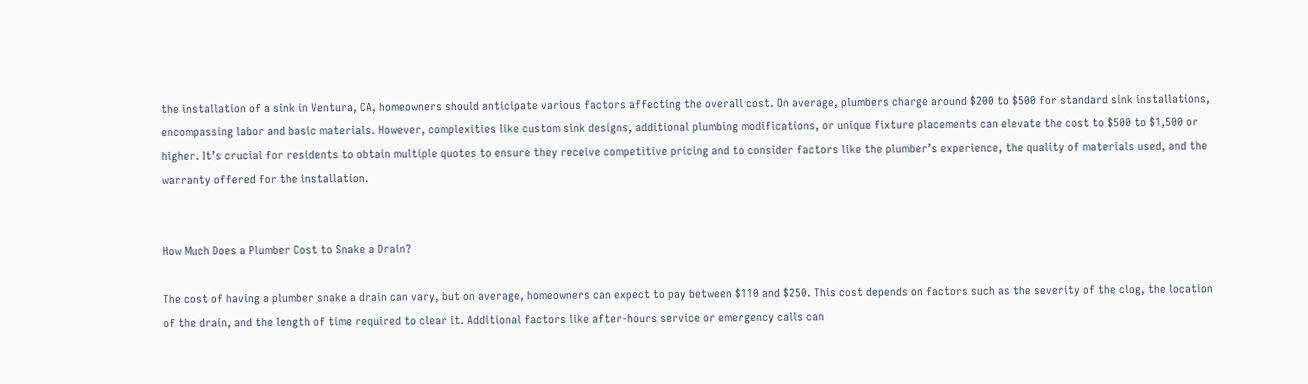the installation of a sink in Ventura, CA, homeowners should anticipate various factors affecting the overall cost. On average, plumbers charge around $200 to $500 for standard sink installations, encompassing labor and basic materials. However, complexities like custom sink designs, additional plumbing modifications, or unique fixture placements can elevate the cost to $500 to $1,500 or higher. It’s crucial for residents to obtain multiple quotes to ensure they receive competitive pricing and to consider factors like the plumber’s experience, the quality of materials used, and the warranty offered for the installation.


How Much Does a Plumber Cost to Snake a Drain?

The cost of having a plumber snake a drain can vary, but on average, homeowners can expect to pay between $110 and $250. This cost depends on factors such as the severity of the clog, the location of the drain, and the length of time required to clear it. Additional factors like after-hours service or emergency calls can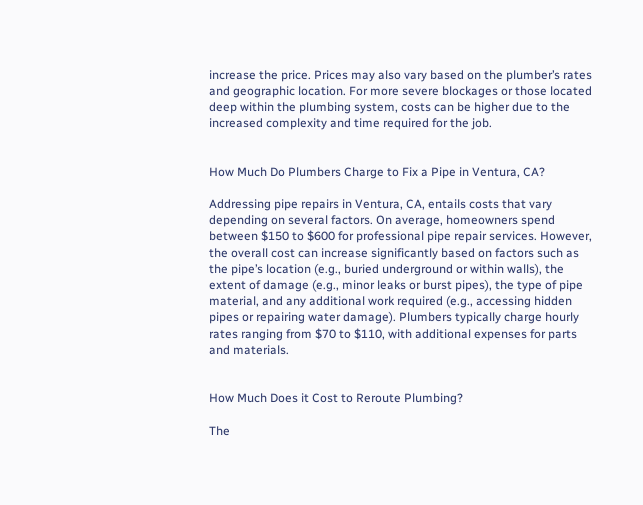increase the price. Prices may also vary based on the plumber’s rates and geographic location. For more severe blockages or those located deep within the plumbing system, costs can be higher due to the increased complexity and time required for the job.


How Much Do Plumbers Charge to Fix a Pipe in Ventura, CA?

Addressing pipe repairs in Ventura, CA, entails costs that vary depending on several factors. On average, homeowners spend between $150 to $600 for professional pipe repair services. However, the overall cost can increase significantly based on factors such as the pipe’s location (e.g., buried underground or within walls), the extent of damage (e.g., minor leaks or burst pipes), the type of pipe material, and any additional work required (e.g., accessing hidden pipes or repairing water damage). Plumbers typically charge hourly rates ranging from $70 to $110, with additional expenses for parts and materials.


How Much Does it Cost to Reroute Plumbing?

The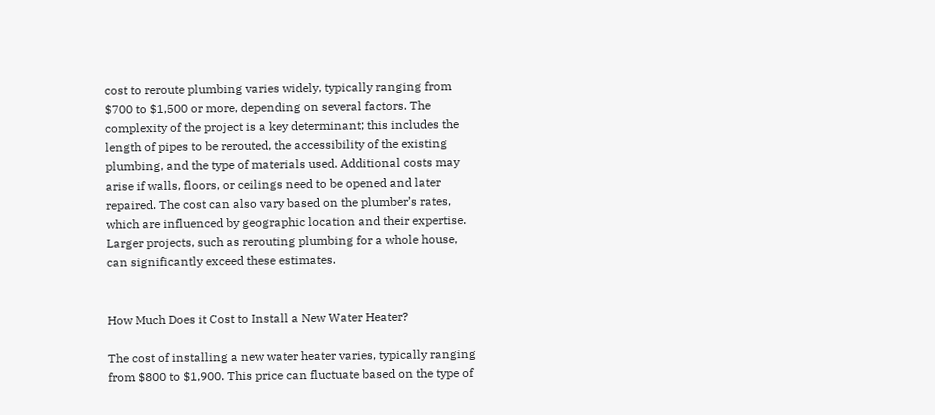cost to reroute plumbing varies widely, typically ranging from $700 to $1,500 or more, depending on several factors. The complexity of the project is a key determinant; this includes the length of pipes to be rerouted, the accessibility of the existing plumbing, and the type of materials used. Additional costs may arise if walls, floors, or ceilings need to be opened and later repaired. The cost can also vary based on the plumber’s rates, which are influenced by geographic location and their expertise. Larger projects, such as rerouting plumbing for a whole house, can significantly exceed these estimates.


How Much Does it Cost to Install a New Water Heater?

The cost of installing a new water heater varies, typically ranging from $800 to $1,900. This price can fluctuate based on the type of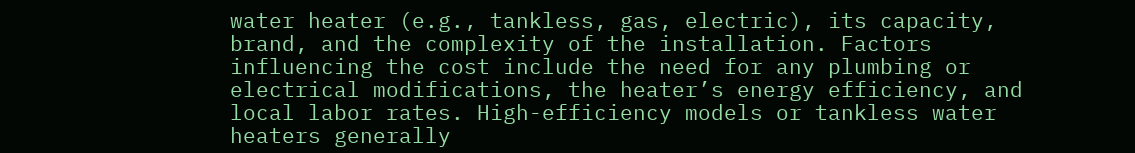water heater (e.g., tankless, gas, electric), its capacity, brand, and the complexity of the installation. Factors influencing the cost include the need for any plumbing or electrical modifications, the heater’s energy efficiency, and local labor rates. High-efficiency models or tankless water heaters generally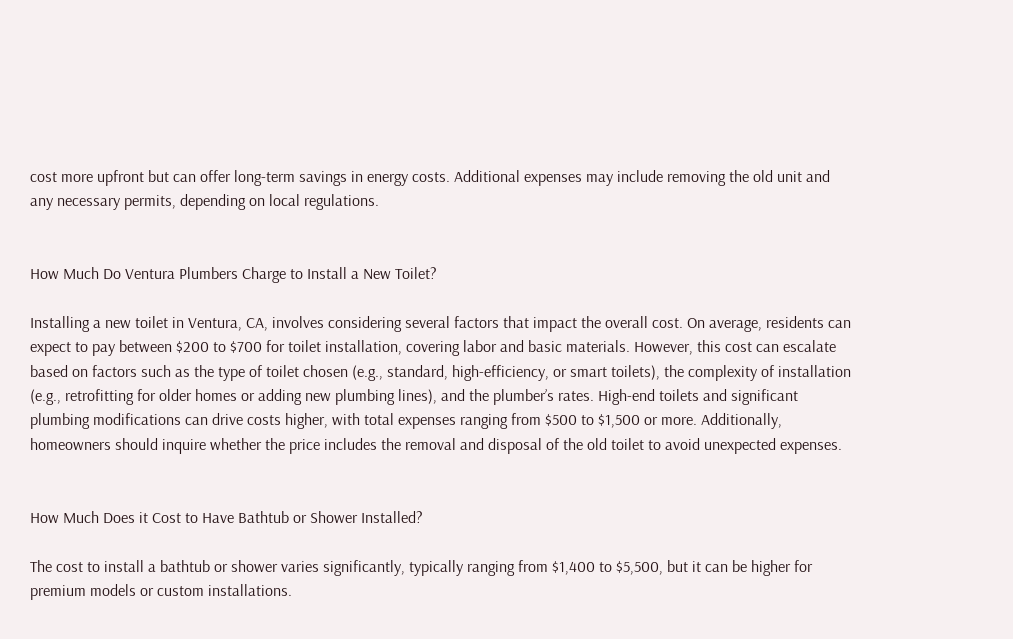cost more upfront but can offer long-term savings in energy costs. Additional expenses may include removing the old unit and any necessary permits, depending on local regulations.


How Much Do Ventura Plumbers Charge to Install a New Toilet?

Installing a new toilet in Ventura, CA, involves considering several factors that impact the overall cost. On average, residents can expect to pay between $200 to $700 for toilet installation, covering labor and basic materials. However, this cost can escalate based on factors such as the type of toilet chosen (e.g., standard, high-efficiency, or smart toilets), the complexity of installation (e.g., retrofitting for older homes or adding new plumbing lines), and the plumber’s rates. High-end toilets and significant plumbing modifications can drive costs higher, with total expenses ranging from $500 to $1,500 or more. Additionally, homeowners should inquire whether the price includes the removal and disposal of the old toilet to avoid unexpected expenses.


How Much Does it Cost to Have Bathtub or Shower Installed?

The cost to install a bathtub or shower varies significantly, typically ranging from $1,400 to $5,500, but it can be higher for premium models or custom installations.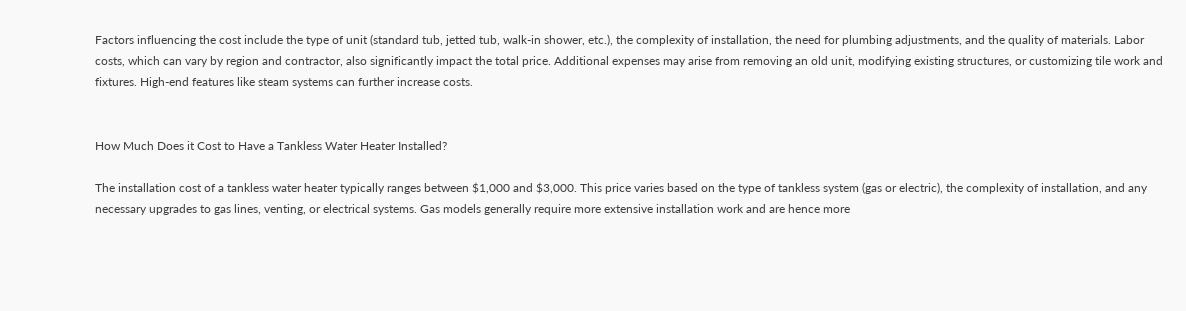Factors influencing the cost include the type of unit (standard tub, jetted tub, walk-in shower, etc.), the complexity of installation, the need for plumbing adjustments, and the quality of materials. Labor costs, which can vary by region and contractor, also significantly impact the total price. Additional expenses may arise from removing an old unit, modifying existing structures, or customizing tile work and fixtures. High-end features like steam systems can further increase costs.


How Much Does it Cost to Have a Tankless Water Heater Installed?

The installation cost of a tankless water heater typically ranges between $1,000 and $3,000. This price varies based on the type of tankless system (gas or electric), the complexity of installation, and any necessary upgrades to gas lines, venting, or electrical systems. Gas models generally require more extensive installation work and are hence more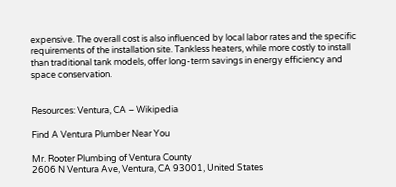expensive. The overall cost is also influenced by local labor rates and the specific requirements of the installation site. Tankless heaters, while more costly to install than traditional tank models, offer long-term savings in energy efficiency and space conservation.


Resources: Ventura, CA – Wikipedia

Find A Ventura Plumber Near You

Mr. Rooter Plumbing of Ventura County
2606 N Ventura Ave, Ventura, CA 93001, United States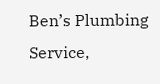Ben’s Plumbing Service,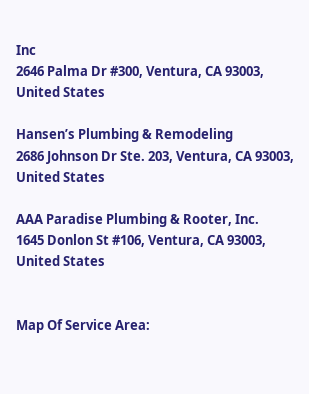Inc
2646 Palma Dr #300, Ventura, CA 93003, United States

Hansen’s Plumbing & Remodeling
2686 Johnson Dr Ste. 203, Ventura, CA 93003, United States

AAA Paradise Plumbing & Rooter, Inc.
1645 Donlon St #106, Ventura, CA 93003, United States


Map Of Service Area: